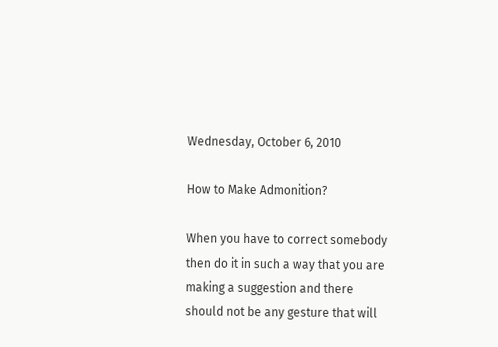Wednesday, October 6, 2010

How to Make Admonition?

When you have to correct somebody then do it in such a way that you are making a suggestion and there should not be any gesture that will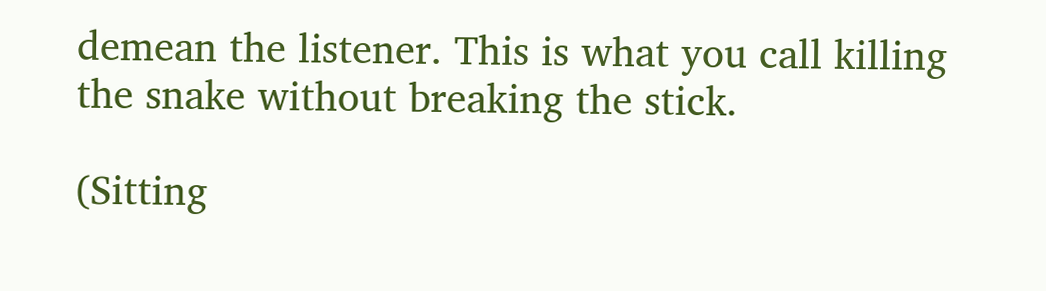demean the listener. This is what you call killing the snake without breaking the stick.

(Sitting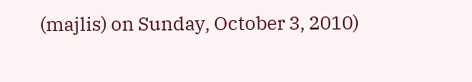(majlis) on Sunday, October 3, 2010)